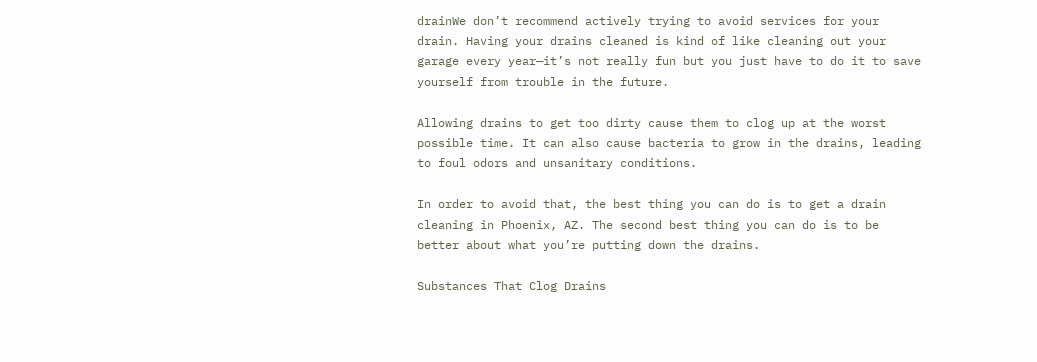drainWe don’t recommend actively trying to avoid services for your drain. Having your drains cleaned is kind of like cleaning out your garage every year—it’s not really fun but you just have to do it to save yourself from trouble in the future.

Allowing drains to get too dirty cause them to clog up at the worst possible time. It can also cause bacteria to grow in the drains, leading to foul odors and unsanitary conditions.

In order to avoid that, the best thing you can do is to get a drain cleaning in Phoenix, AZ. The second best thing you can do is to be better about what you’re putting down the drains.

Substances That Clog Drains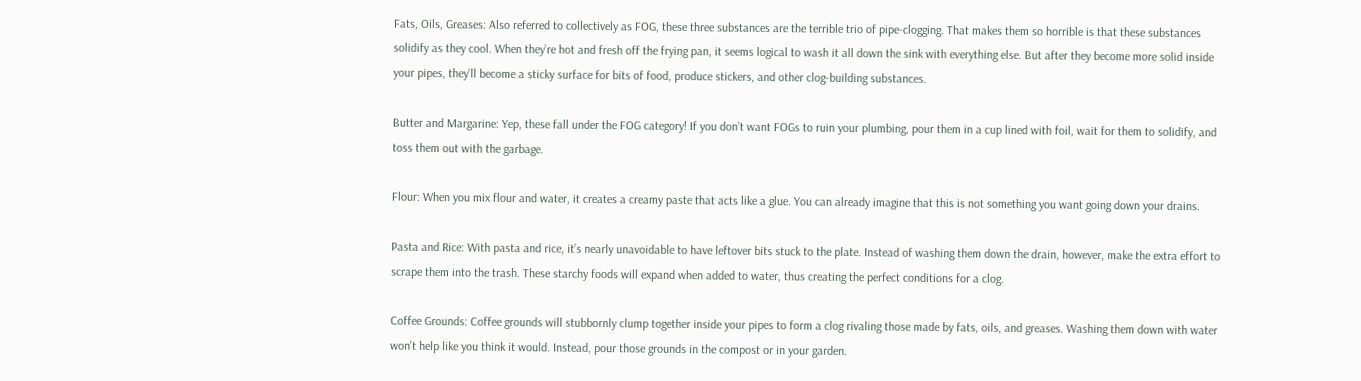Fats, Oils, Greases: Also referred to collectively as FOG, these three substances are the terrible trio of pipe-clogging. That makes them so horrible is that these substances solidify as they cool. When they’re hot and fresh off the frying pan, it seems logical to wash it all down the sink with everything else. But after they become more solid inside your pipes, they’ll become a sticky surface for bits of food, produce stickers, and other clog-building substances.

Butter and Margarine: Yep, these fall under the FOG category! If you don’t want FOGs to ruin your plumbing, pour them in a cup lined with foil, wait for them to solidify, and toss them out with the garbage.

Flour: When you mix flour and water, it creates a creamy paste that acts like a glue. You can already imagine that this is not something you want going down your drains.

Pasta and Rice: With pasta and rice, it’s nearly unavoidable to have leftover bits stuck to the plate. Instead of washing them down the drain, however, make the extra effort to scrape them into the trash. These starchy foods will expand when added to water, thus creating the perfect conditions for a clog.

Coffee Grounds: Coffee grounds will stubbornly clump together inside your pipes to form a clog rivaling those made by fats, oils, and greases. Washing them down with water won’t help like you think it would. Instead, pour those grounds in the compost or in your garden.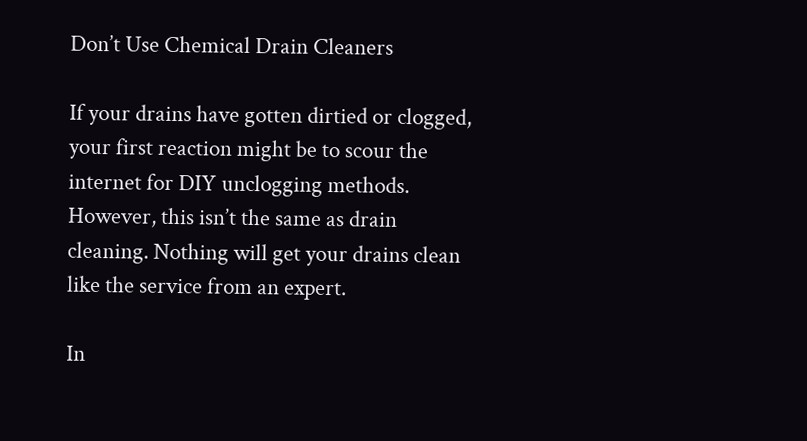Don’t Use Chemical Drain Cleaners

If your drains have gotten dirtied or clogged, your first reaction might be to scour the internet for DIY unclogging methods. However, this isn’t the same as drain cleaning. Nothing will get your drains clean like the service from an expert.

In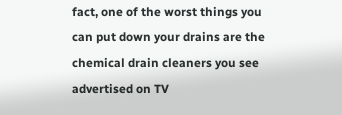fact, one of the worst things you can put down your drains are the chemical drain cleaners you see advertised on TV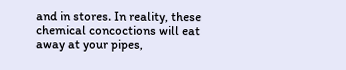and in stores. In reality, these chemical concoctions will eat away at your pipes,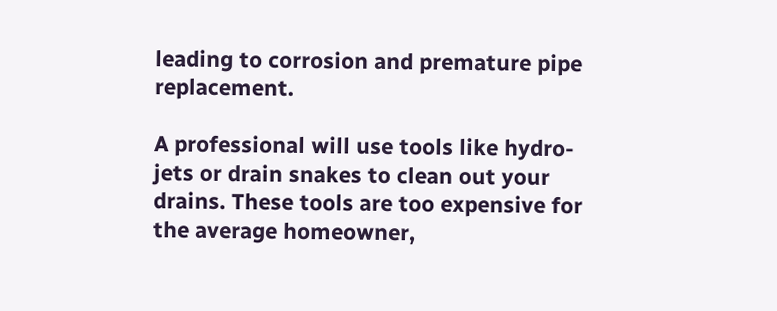leading to corrosion and premature pipe replacement.

A professional will use tools like hydro-jets or drain snakes to clean out your drains. These tools are too expensive for the average homeowner,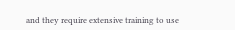and they require extensive training to use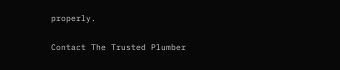properly.

Contact The Trusted Plumber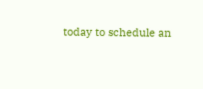today to schedule an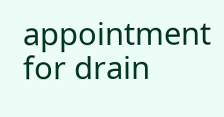appointment for drain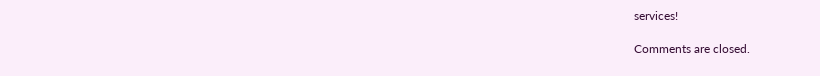services!

Comments are closed.